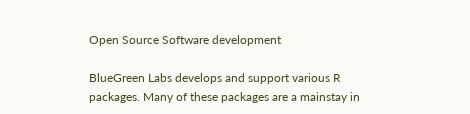Open Source Software development

BlueGreen Labs develops and support various R packages. Many of these packages are a mainstay in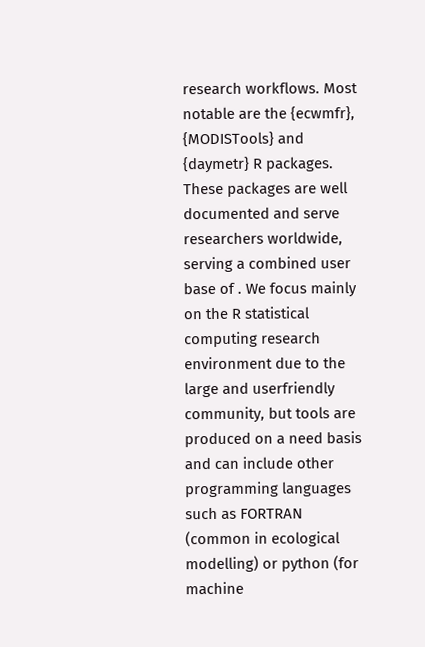research workflows. Most notable are the {ecwmfr}, {MODISTools} and {daymetr} R packages. These packages are well documented and serve researchers worldwide, serving a combined user base of . We focus mainly on the R statistical computing research environment due to the large and userfriendly community, but tools are produced on a need basis and can include other programming languages such as FORTRAN (common in ecological modelling) or python (for machine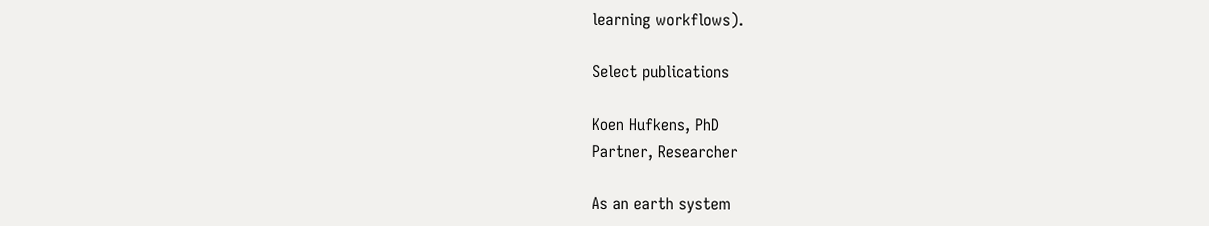learning workflows).

Select publications

Koen Hufkens, PhD
Partner, Researcher

As an earth system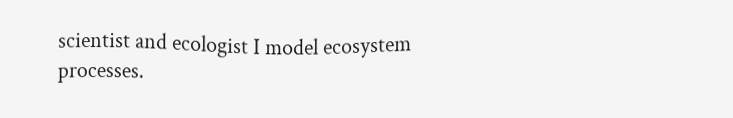scientist and ecologist I model ecosystem processes.